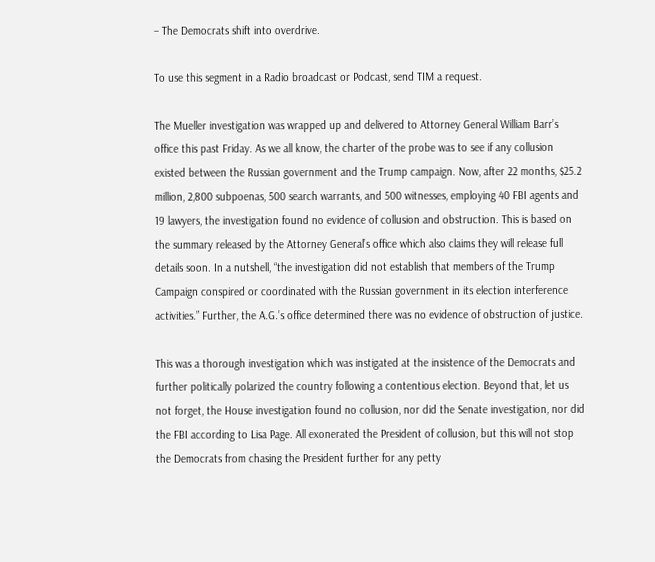– The Democrats shift into overdrive.

To use this segment in a Radio broadcast or Podcast, send TIM a request.

The Mueller investigation was wrapped up and delivered to Attorney General William Barr’s office this past Friday. As we all know, the charter of the probe was to see if any collusion existed between the Russian government and the Trump campaign. Now, after 22 months, $25.2 million, 2,800 subpoenas, 500 search warrants, and 500 witnesses, employing 40 FBI agents and 19 lawyers, the investigation found no evidence of collusion and obstruction. This is based on the summary released by the Attorney General’s office which also claims they will release full details soon. In a nutshell, “the investigation did not establish that members of the Trump Campaign conspired or coordinated with the Russian government in its election interference activities.” Further, the A.G.’s office determined there was no evidence of obstruction of justice.

This was a thorough investigation which was instigated at the insistence of the Democrats and further politically polarized the country following a contentious election. Beyond that, let us not forget, the House investigation found no collusion, nor did the Senate investigation, nor did the FBI according to Lisa Page. All exonerated the President of collusion, but this will not stop the Democrats from chasing the President further for any petty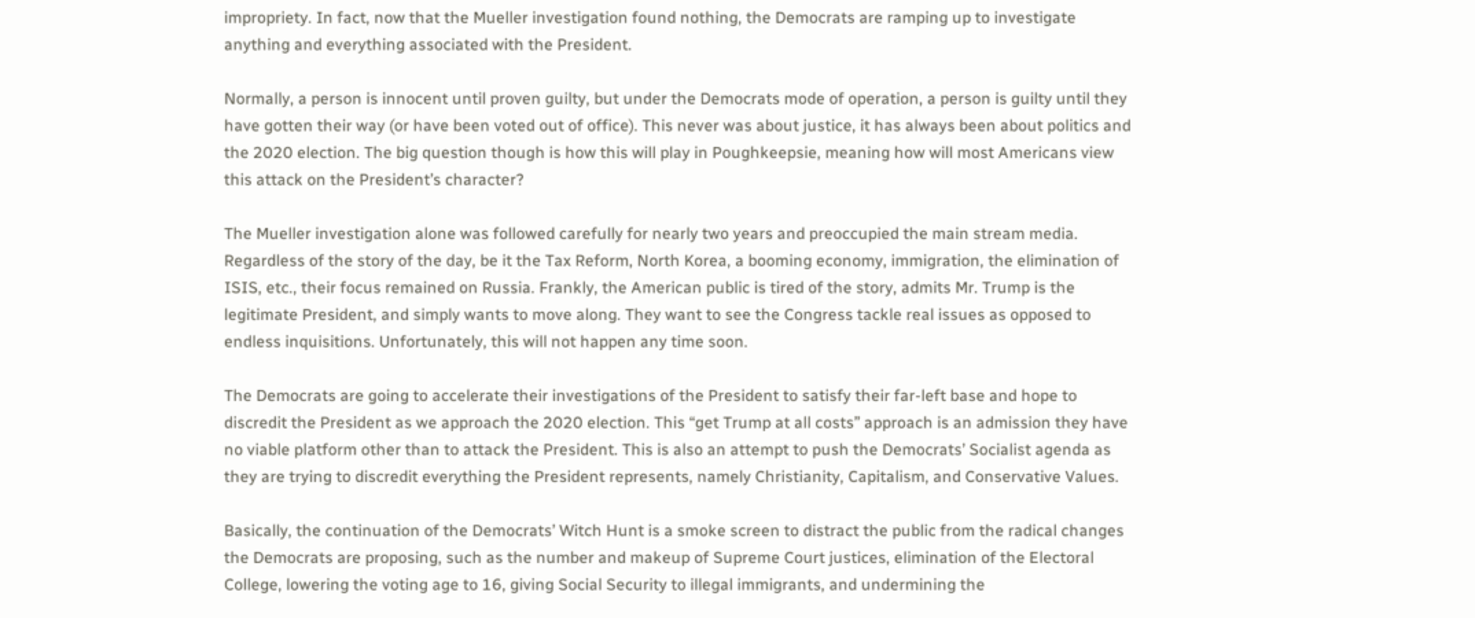impropriety. In fact, now that the Mueller investigation found nothing, the Democrats are ramping up to investigate anything and everything associated with the President.

Normally, a person is innocent until proven guilty, but under the Democrats mode of operation, a person is guilty until they have gotten their way (or have been voted out of office). This never was about justice, it has always been about politics and the 2020 election. The big question though is how this will play in Poughkeepsie, meaning how will most Americans view this attack on the President’s character?

The Mueller investigation alone was followed carefully for nearly two years and preoccupied the main stream media. Regardless of the story of the day, be it the Tax Reform, North Korea, a booming economy, immigration, the elimination of ISIS, etc., their focus remained on Russia. Frankly, the American public is tired of the story, admits Mr. Trump is the legitimate President, and simply wants to move along. They want to see the Congress tackle real issues as opposed to endless inquisitions. Unfortunately, this will not happen any time soon.

The Democrats are going to accelerate their investigations of the President to satisfy their far-left base and hope to discredit the President as we approach the 2020 election. This “get Trump at all costs” approach is an admission they have no viable platform other than to attack the President. This is also an attempt to push the Democrats’ Socialist agenda as they are trying to discredit everything the President represents, namely Christianity, Capitalism, and Conservative Values.

Basically, the continuation of the Democrats’ Witch Hunt is a smoke screen to distract the public from the radical changes the Democrats are proposing, such as the number and makeup of Supreme Court justices, elimination of the Electoral College, lowering the voting age to 16, giving Social Security to illegal immigrants, and undermining the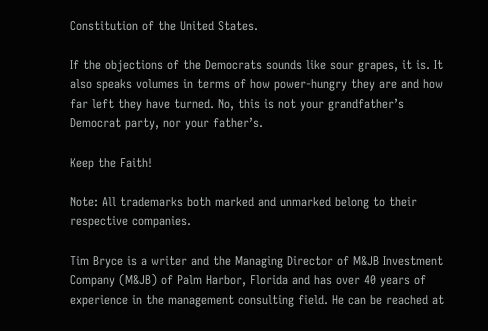Constitution of the United States.

If the objections of the Democrats sounds like sour grapes, it is. It also speaks volumes in terms of how power-hungry they are and how far left they have turned. No, this is not your grandfather’s Democrat party, nor your father’s.

Keep the Faith!

Note: All trademarks both marked and unmarked belong to their respective companies.

Tim Bryce is a writer and the Managing Director of M&JB Investment Company (M&JB) of Palm Harbor, Florida and has over 40 years of experience in the management consulting field. He can be reached at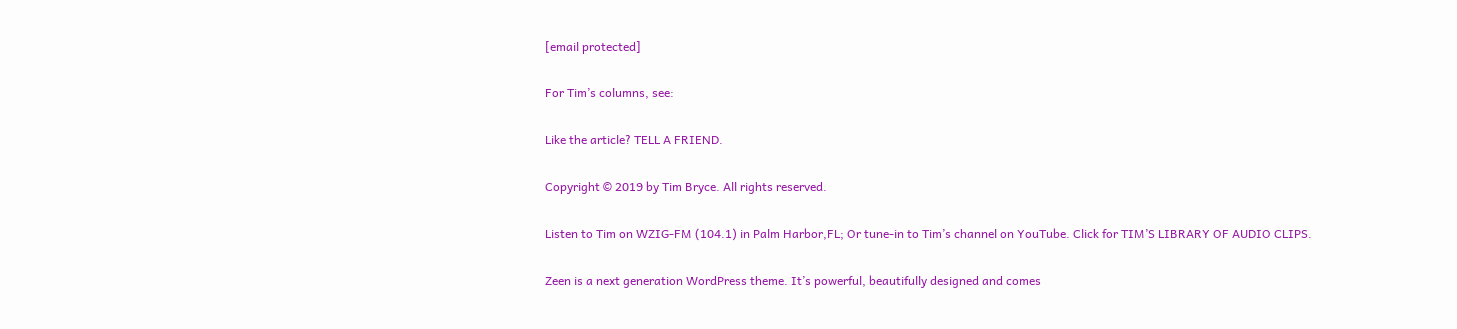[email protected]

For Tim’s columns, see:

Like the article? TELL A FRIEND.

Copyright © 2019 by Tim Bryce. All rights reserved.

Listen to Tim on WZIG-FM (104.1) in Palm Harbor,FL; Or tune-in to Tim’s channel on YouTube. Click for TIM’S LIBRARY OF AUDIO CLIPS.

Zeen is a next generation WordPress theme. It’s powerful, beautifully designed and comes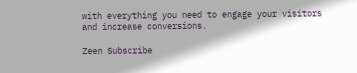with everything you need to engage your visitors and increase conversions.

Zeen Subscribe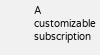A customizable subscription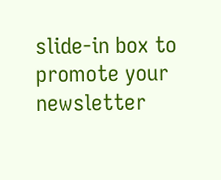slide-in box to promote your newsletter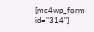[mc4wp_form id="314"]